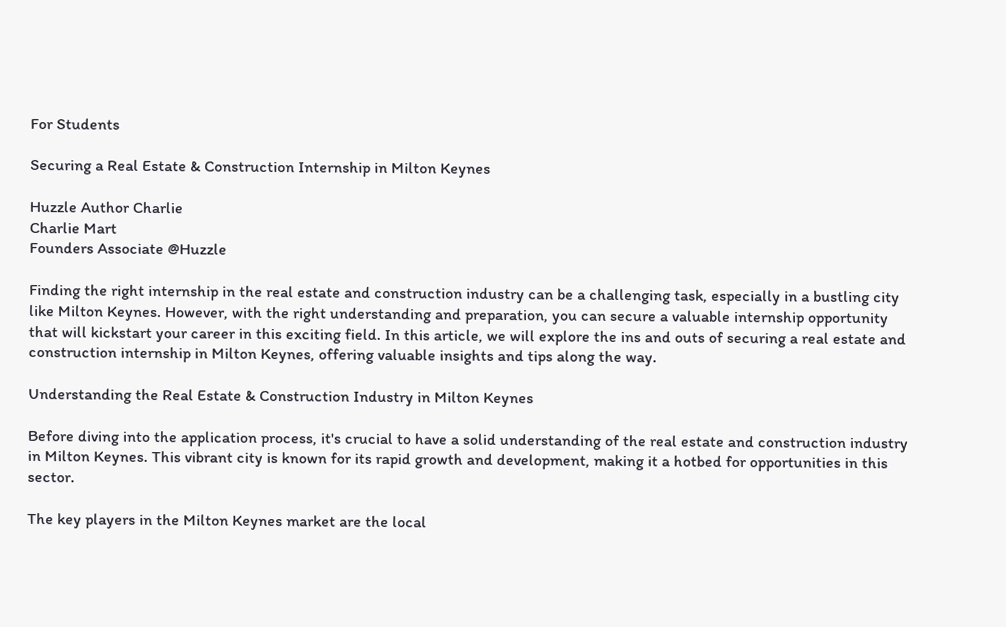For Students

Securing a Real Estate & Construction Internship in Milton Keynes

Huzzle Author Charlie
Charlie Mart
Founders Associate @Huzzle

Finding the right internship in the real estate and construction industry can be a challenging task, especially in a bustling city like Milton Keynes. However, with the right understanding and preparation, you can secure a valuable internship opportunity that will kickstart your career in this exciting field. In this article, we will explore the ins and outs of securing a real estate and construction internship in Milton Keynes, offering valuable insights and tips along the way.

Understanding the Real Estate & Construction Industry in Milton Keynes

Before diving into the application process, it's crucial to have a solid understanding of the real estate and construction industry in Milton Keynes. This vibrant city is known for its rapid growth and development, making it a hotbed for opportunities in this sector.

The key players in the Milton Keynes market are the local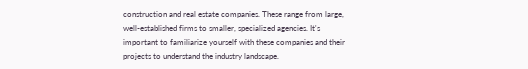construction and real estate companies. These range from large, well-established firms to smaller, specialized agencies. It's important to familiarize yourself with these companies and their projects to understand the industry landscape.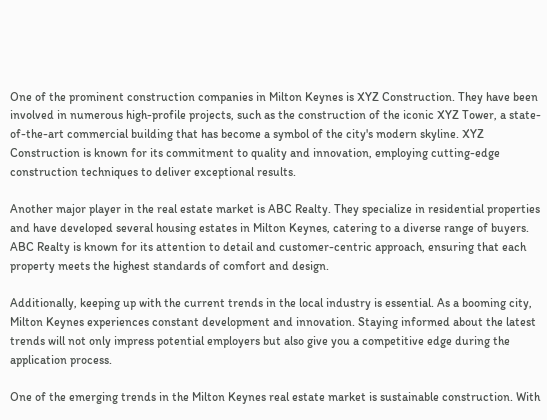One of the prominent construction companies in Milton Keynes is XYZ Construction. They have been involved in numerous high-profile projects, such as the construction of the iconic XYZ Tower, a state-of-the-art commercial building that has become a symbol of the city's modern skyline. XYZ Construction is known for its commitment to quality and innovation, employing cutting-edge construction techniques to deliver exceptional results.

Another major player in the real estate market is ABC Realty. They specialize in residential properties and have developed several housing estates in Milton Keynes, catering to a diverse range of buyers. ABC Realty is known for its attention to detail and customer-centric approach, ensuring that each property meets the highest standards of comfort and design.

Additionally, keeping up with the current trends in the local industry is essential. As a booming city, Milton Keynes experiences constant development and innovation. Staying informed about the latest trends will not only impress potential employers but also give you a competitive edge during the application process.

One of the emerging trends in the Milton Keynes real estate market is sustainable construction. With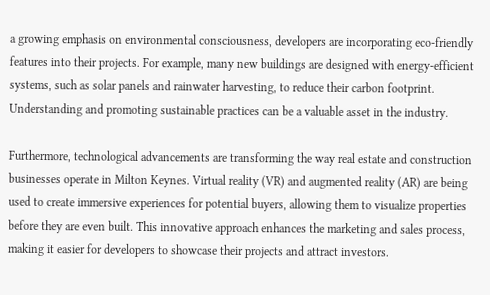a growing emphasis on environmental consciousness, developers are incorporating eco-friendly features into their projects. For example, many new buildings are designed with energy-efficient systems, such as solar panels and rainwater harvesting, to reduce their carbon footprint. Understanding and promoting sustainable practices can be a valuable asset in the industry.

Furthermore, technological advancements are transforming the way real estate and construction businesses operate in Milton Keynes. Virtual reality (VR) and augmented reality (AR) are being used to create immersive experiences for potential buyers, allowing them to visualize properties before they are even built. This innovative approach enhances the marketing and sales process, making it easier for developers to showcase their projects and attract investors.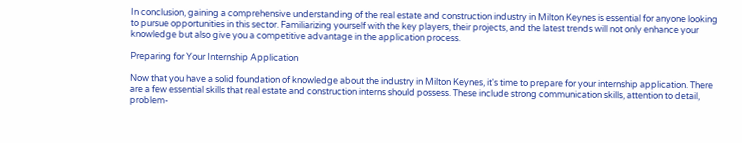In conclusion, gaining a comprehensive understanding of the real estate and construction industry in Milton Keynes is essential for anyone looking to pursue opportunities in this sector. Familiarizing yourself with the key players, their projects, and the latest trends will not only enhance your knowledge but also give you a competitive advantage in the application process.

Preparing for Your Internship Application

Now that you have a solid foundation of knowledge about the industry in Milton Keynes, it's time to prepare for your internship application. There are a few essential skills that real estate and construction interns should possess. These include strong communication skills, attention to detail, problem-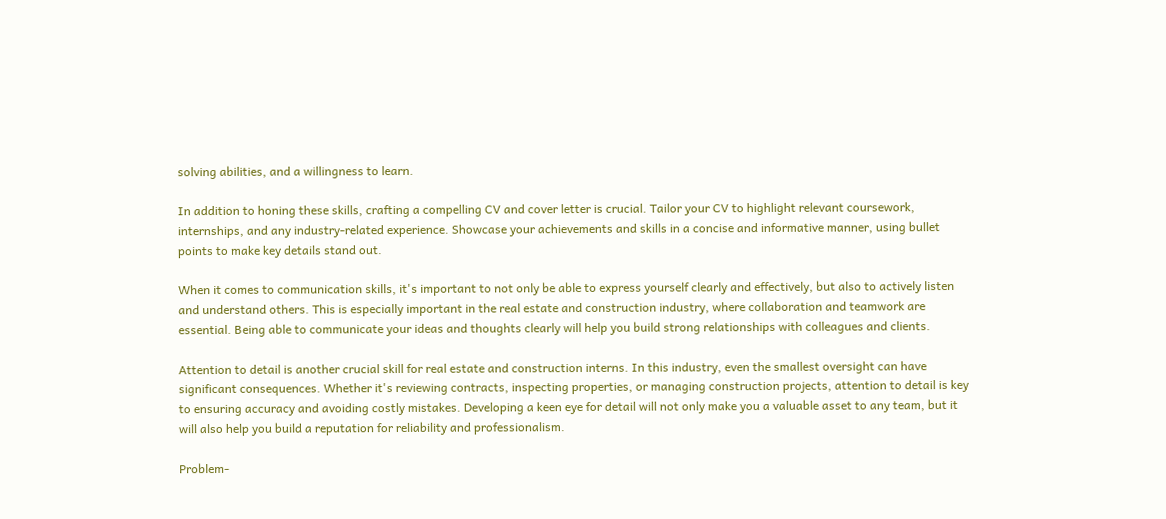solving abilities, and a willingness to learn.

In addition to honing these skills, crafting a compelling CV and cover letter is crucial. Tailor your CV to highlight relevant coursework, internships, and any industry-related experience. Showcase your achievements and skills in a concise and informative manner, using bullet points to make key details stand out.

When it comes to communication skills, it's important to not only be able to express yourself clearly and effectively, but also to actively listen and understand others. This is especially important in the real estate and construction industry, where collaboration and teamwork are essential. Being able to communicate your ideas and thoughts clearly will help you build strong relationships with colleagues and clients.

Attention to detail is another crucial skill for real estate and construction interns. In this industry, even the smallest oversight can have significant consequences. Whether it's reviewing contracts, inspecting properties, or managing construction projects, attention to detail is key to ensuring accuracy and avoiding costly mistakes. Developing a keen eye for detail will not only make you a valuable asset to any team, but it will also help you build a reputation for reliability and professionalism.

Problem-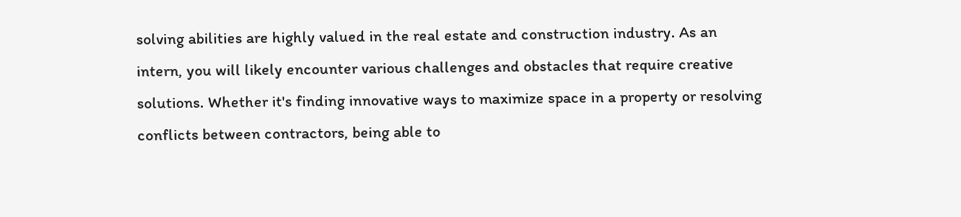solving abilities are highly valued in the real estate and construction industry. As an intern, you will likely encounter various challenges and obstacles that require creative solutions. Whether it's finding innovative ways to maximize space in a property or resolving conflicts between contractors, being able to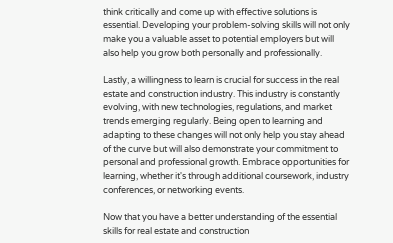think critically and come up with effective solutions is essential. Developing your problem-solving skills will not only make you a valuable asset to potential employers but will also help you grow both personally and professionally.

Lastly, a willingness to learn is crucial for success in the real estate and construction industry. This industry is constantly evolving, with new technologies, regulations, and market trends emerging regularly. Being open to learning and adapting to these changes will not only help you stay ahead of the curve but will also demonstrate your commitment to personal and professional growth. Embrace opportunities for learning, whether it's through additional coursework, industry conferences, or networking events.

Now that you have a better understanding of the essential skills for real estate and construction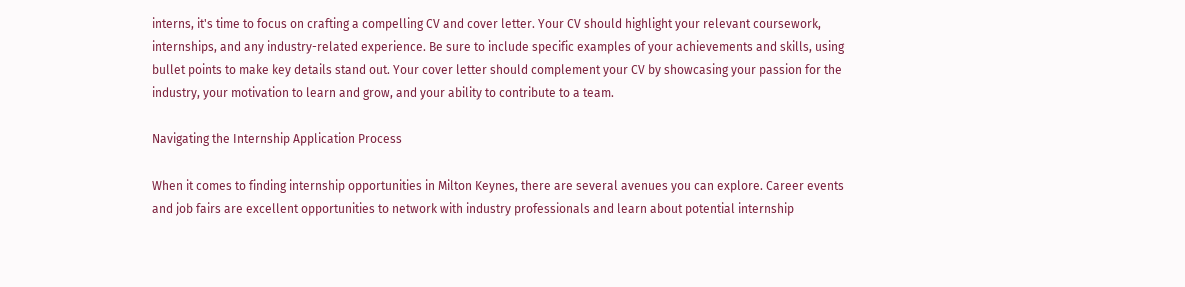interns, it's time to focus on crafting a compelling CV and cover letter. Your CV should highlight your relevant coursework, internships, and any industry-related experience. Be sure to include specific examples of your achievements and skills, using bullet points to make key details stand out. Your cover letter should complement your CV by showcasing your passion for the industry, your motivation to learn and grow, and your ability to contribute to a team.

Navigating the Internship Application Process

When it comes to finding internship opportunities in Milton Keynes, there are several avenues you can explore. Career events and job fairs are excellent opportunities to network with industry professionals and learn about potential internship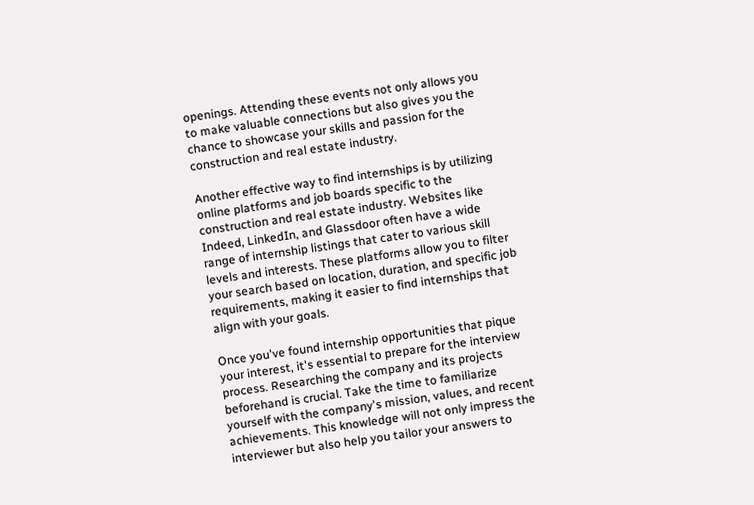openings. Attending these events not only allows you to make valuable connections but also gives you the chance to showcase your skills and passion for the construction and real estate industry.

Another effective way to find internships is by utilizing online platforms and job boards specific to the construction and real estate industry. Websites like Indeed, LinkedIn, and Glassdoor often have a wide range of internship listings that cater to various skill levels and interests. These platforms allow you to filter your search based on location, duration, and specific job requirements, making it easier to find internships that align with your goals.

Once you've found internship opportunities that pique your interest, it's essential to prepare for the interview process. Researching the company and its projects beforehand is crucial. Take the time to familiarize yourself with the company's mission, values, and recent achievements. This knowledge will not only impress the interviewer but also help you tailor your answers to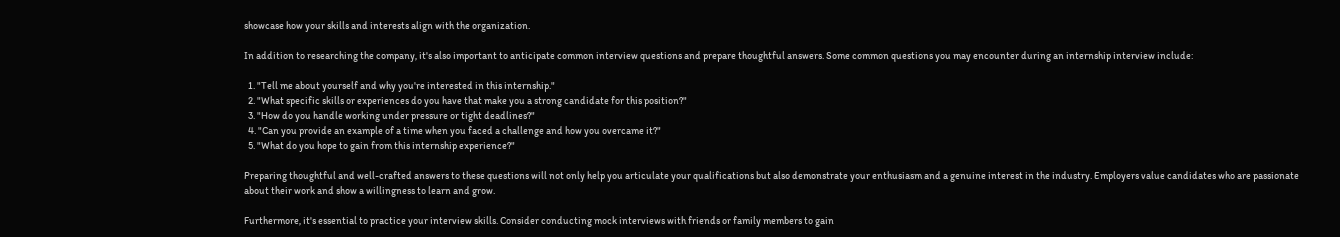showcase how your skills and interests align with the organization.

In addition to researching the company, it's also important to anticipate common interview questions and prepare thoughtful answers. Some common questions you may encounter during an internship interview include:

  1. "Tell me about yourself and why you're interested in this internship."
  2. "What specific skills or experiences do you have that make you a strong candidate for this position?"
  3. "How do you handle working under pressure or tight deadlines?"
  4. "Can you provide an example of a time when you faced a challenge and how you overcame it?"
  5. "What do you hope to gain from this internship experience?"

Preparing thoughtful and well-crafted answers to these questions will not only help you articulate your qualifications but also demonstrate your enthusiasm and a genuine interest in the industry. Employers value candidates who are passionate about their work and show a willingness to learn and grow.

Furthermore, it's essential to practice your interview skills. Consider conducting mock interviews with friends or family members to gain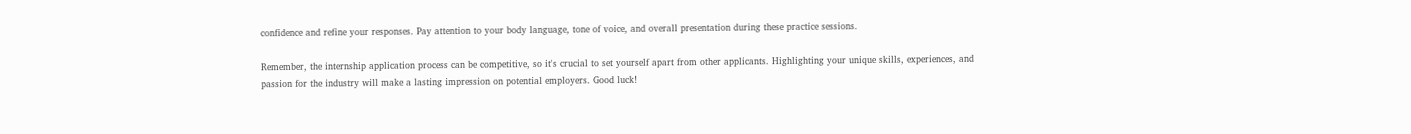confidence and refine your responses. Pay attention to your body language, tone of voice, and overall presentation during these practice sessions.

Remember, the internship application process can be competitive, so it's crucial to set yourself apart from other applicants. Highlighting your unique skills, experiences, and passion for the industry will make a lasting impression on potential employers. Good luck!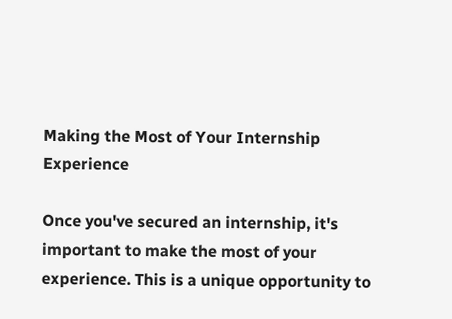Making the Most of Your Internship Experience

Once you've secured an internship, it's important to make the most of your experience. This is a unique opportunity to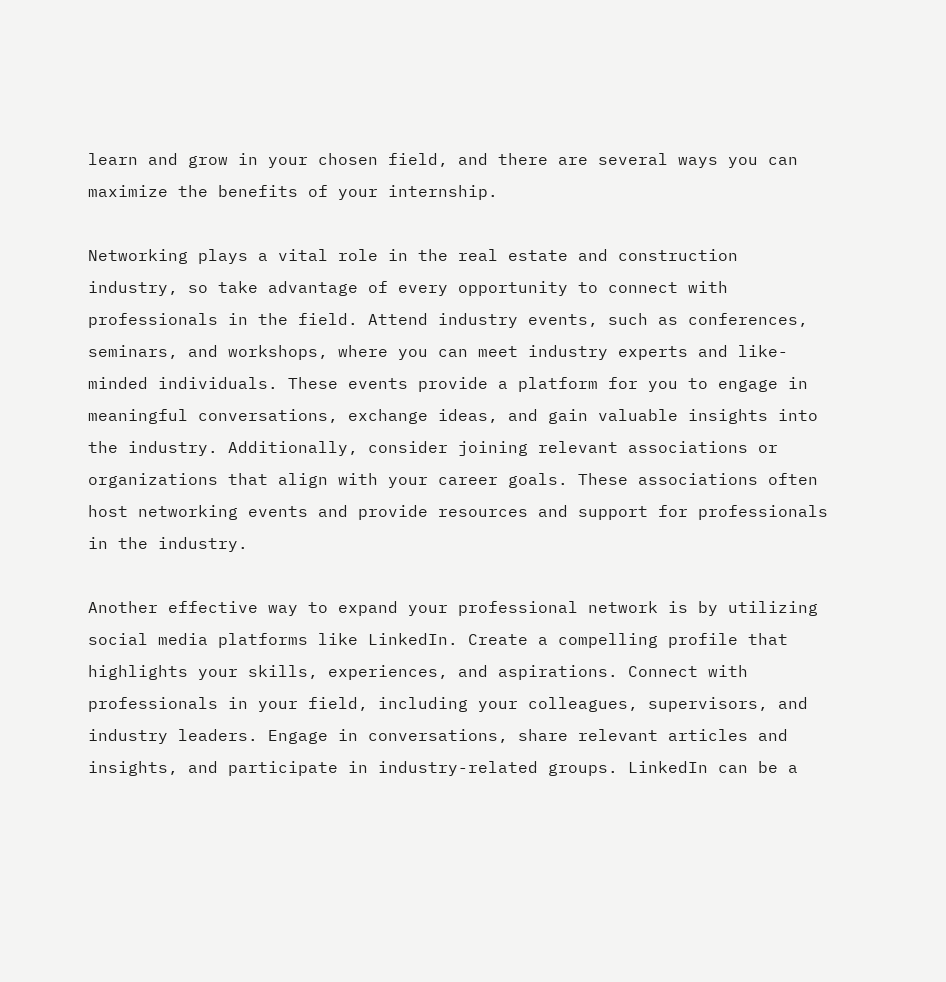learn and grow in your chosen field, and there are several ways you can maximize the benefits of your internship.

Networking plays a vital role in the real estate and construction industry, so take advantage of every opportunity to connect with professionals in the field. Attend industry events, such as conferences, seminars, and workshops, where you can meet industry experts and like-minded individuals. These events provide a platform for you to engage in meaningful conversations, exchange ideas, and gain valuable insights into the industry. Additionally, consider joining relevant associations or organizations that align with your career goals. These associations often host networking events and provide resources and support for professionals in the industry.

Another effective way to expand your professional network is by utilizing social media platforms like LinkedIn. Create a compelling profile that highlights your skills, experiences, and aspirations. Connect with professionals in your field, including your colleagues, supervisors, and industry leaders. Engage in conversations, share relevant articles and insights, and participate in industry-related groups. LinkedIn can be a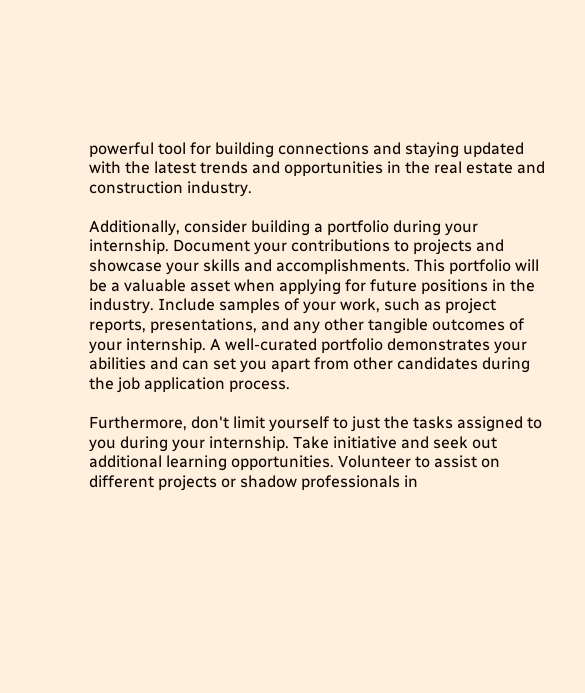powerful tool for building connections and staying updated with the latest trends and opportunities in the real estate and construction industry.

Additionally, consider building a portfolio during your internship. Document your contributions to projects and showcase your skills and accomplishments. This portfolio will be a valuable asset when applying for future positions in the industry. Include samples of your work, such as project reports, presentations, and any other tangible outcomes of your internship. A well-curated portfolio demonstrates your abilities and can set you apart from other candidates during the job application process.

Furthermore, don't limit yourself to just the tasks assigned to you during your internship. Take initiative and seek out additional learning opportunities. Volunteer to assist on different projects or shadow professionals in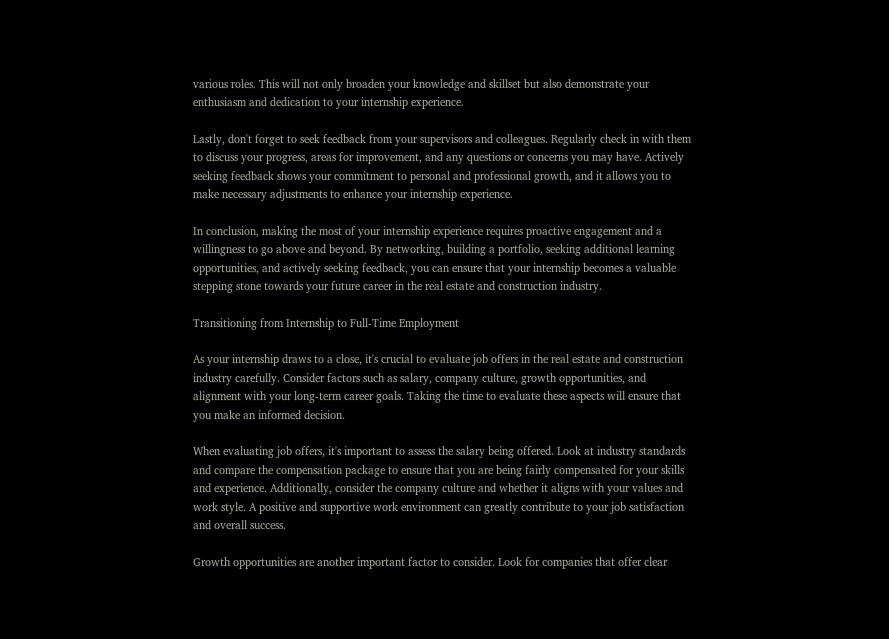various roles. This will not only broaden your knowledge and skillset but also demonstrate your enthusiasm and dedication to your internship experience.

Lastly, don't forget to seek feedback from your supervisors and colleagues. Regularly check in with them to discuss your progress, areas for improvement, and any questions or concerns you may have. Actively seeking feedback shows your commitment to personal and professional growth, and it allows you to make necessary adjustments to enhance your internship experience.

In conclusion, making the most of your internship experience requires proactive engagement and a willingness to go above and beyond. By networking, building a portfolio, seeking additional learning opportunities, and actively seeking feedback, you can ensure that your internship becomes a valuable stepping stone towards your future career in the real estate and construction industry.

Transitioning from Internship to Full-Time Employment

As your internship draws to a close, it's crucial to evaluate job offers in the real estate and construction industry carefully. Consider factors such as salary, company culture, growth opportunities, and alignment with your long-term career goals. Taking the time to evaluate these aspects will ensure that you make an informed decision.

When evaluating job offers, it's important to assess the salary being offered. Look at industry standards and compare the compensation package to ensure that you are being fairly compensated for your skills and experience. Additionally, consider the company culture and whether it aligns with your values and work style. A positive and supportive work environment can greatly contribute to your job satisfaction and overall success.

Growth opportunities are another important factor to consider. Look for companies that offer clear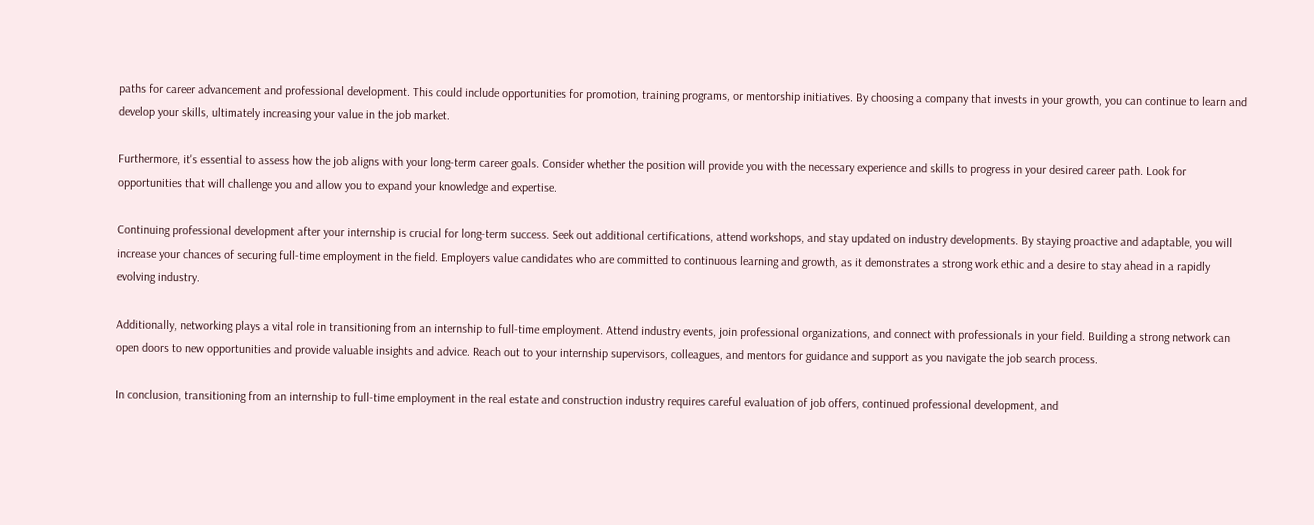paths for career advancement and professional development. This could include opportunities for promotion, training programs, or mentorship initiatives. By choosing a company that invests in your growth, you can continue to learn and develop your skills, ultimately increasing your value in the job market.

Furthermore, it's essential to assess how the job aligns with your long-term career goals. Consider whether the position will provide you with the necessary experience and skills to progress in your desired career path. Look for opportunities that will challenge you and allow you to expand your knowledge and expertise.

Continuing professional development after your internship is crucial for long-term success. Seek out additional certifications, attend workshops, and stay updated on industry developments. By staying proactive and adaptable, you will increase your chances of securing full-time employment in the field. Employers value candidates who are committed to continuous learning and growth, as it demonstrates a strong work ethic and a desire to stay ahead in a rapidly evolving industry.

Additionally, networking plays a vital role in transitioning from an internship to full-time employment. Attend industry events, join professional organizations, and connect with professionals in your field. Building a strong network can open doors to new opportunities and provide valuable insights and advice. Reach out to your internship supervisors, colleagues, and mentors for guidance and support as you navigate the job search process.

In conclusion, transitioning from an internship to full-time employment in the real estate and construction industry requires careful evaluation of job offers, continued professional development, and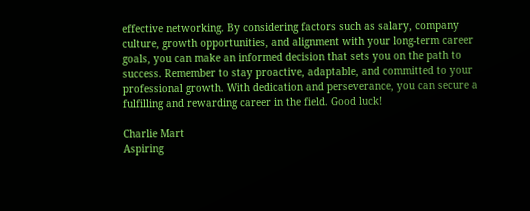effective networking. By considering factors such as salary, company culture, growth opportunities, and alignment with your long-term career goals, you can make an informed decision that sets you on the path to success. Remember to stay proactive, adaptable, and committed to your professional growth. With dedication and perseverance, you can secure a fulfilling and rewarding career in the field. Good luck!

Charlie Mart
Aspiring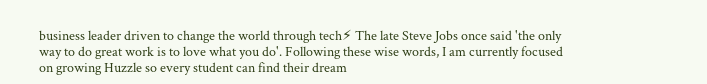business leader driven to change the world through tech⚡ The late Steve Jobs once said 'the only way to do great work is to love what you do'. Following these wise words, I am currently focused on growing Huzzle so every student can find their dream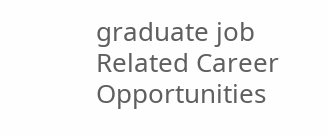graduate job
Related Career Opportunities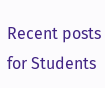Recent posts for Students